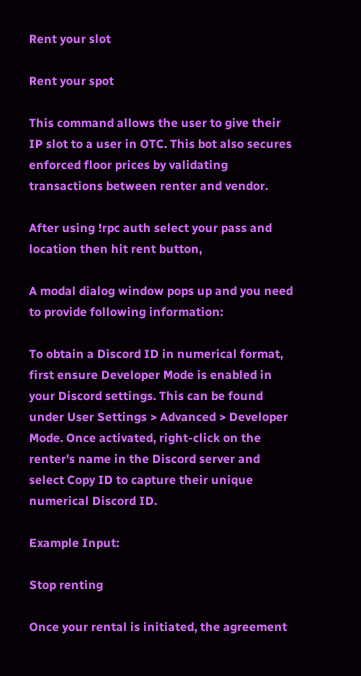Rent your slot

Rent your spot

This command allows the user to give their IP slot to a user in OTC. This bot also secures enforced floor prices by validating transactions between renter and vendor.

After using !rpc auth select your pass and location then hit rent button,

A modal dialog window pops up and you need to provide following information:

To obtain a Discord ID in numerical format, first ensure Developer Mode is enabled in your Discord settings. This can be found under User Settings > Advanced > Developer Mode. Once activated, right-click on the renter's name in the Discord server and select Copy ID to capture their unique numerical Discord ID.

Example Input:

Stop renting

Once your rental is initiated, the agreement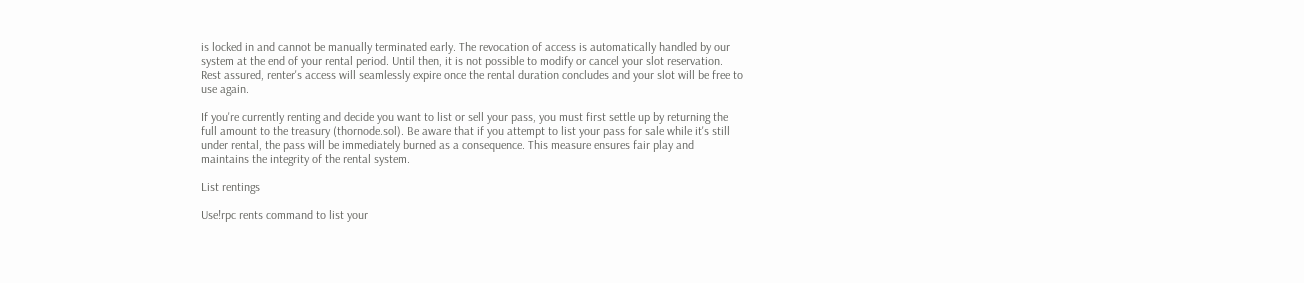is locked in and cannot be manually terminated early. The revocation of access is automatically handled by our system at the end of your rental period. Until then, it is not possible to modify or cancel your slot reservation. Rest assured, renter's access will seamlessly expire once the rental duration concludes and your slot will be free to use again.

If you're currently renting and decide you want to list or sell your pass, you must first settle up by returning the full amount to the treasury (thornode.sol). Be aware that if you attempt to list your pass for sale while it's still under rental, the pass will be immediately burned as a consequence. This measure ensures fair play and maintains the integrity of the rental system.

List rentings

Use!rpc rents command to list your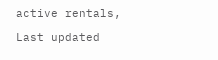active rentals,

Last updated